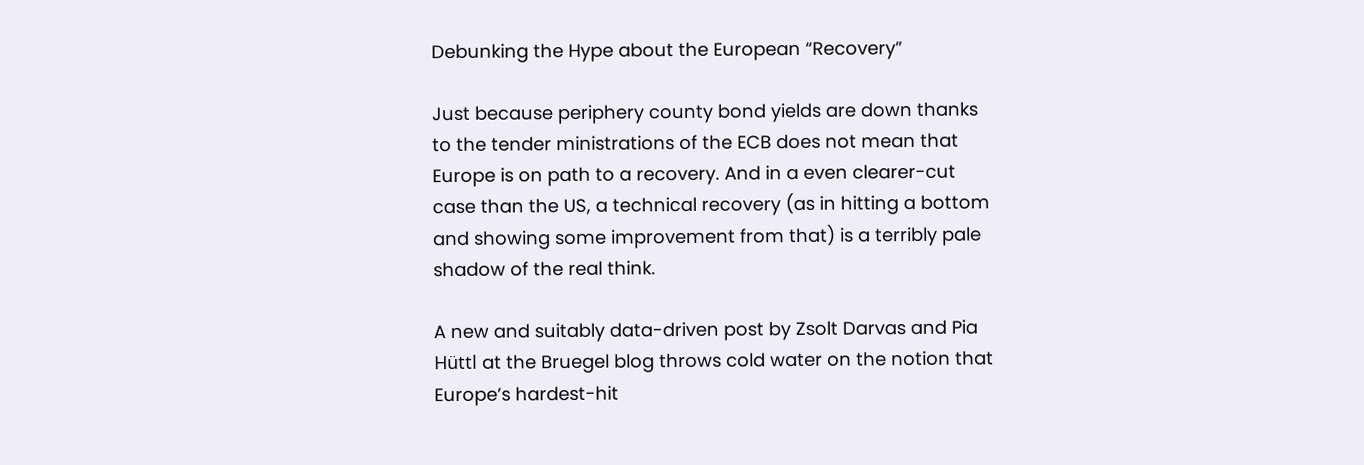Debunking the Hype about the European “Recovery”

Just because periphery county bond yields are down thanks to the tender ministrations of the ECB does not mean that Europe is on path to a recovery. And in a even clearer-cut case than the US, a technical recovery (as in hitting a bottom and showing some improvement from that) is a terribly pale shadow of the real think.

A new and suitably data-driven post by Zsolt Darvas and Pia Hüttl at the Bruegel blog throws cold water on the notion that Europe’s hardest-hit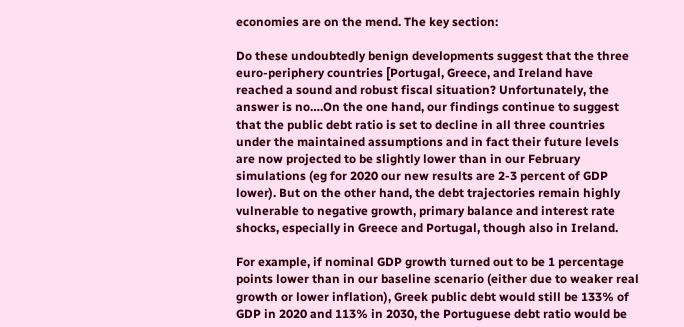economies are on the mend. The key section:

Do these undoubtedly benign developments suggest that the three euro-periphery countries [Portugal, Greece, and Ireland have reached a sound and robust fiscal situation? Unfortunately, the answer is no….On the one hand, our findings continue to suggest that the public debt ratio is set to decline in all three countries under the maintained assumptions and in fact their future levels are now projected to be slightly lower than in our February simulations (eg for 2020 our new results are 2-3 percent of GDP lower). But on the other hand, the debt trajectories remain highly vulnerable to negative growth, primary balance and interest rate shocks, especially in Greece and Portugal, though also in Ireland.

For example, if nominal GDP growth turned out to be 1 percentage points lower than in our baseline scenario (either due to weaker real growth or lower inflation), Greek public debt would still be 133% of GDP in 2020 and 113% in 2030, the Portuguese debt ratio would be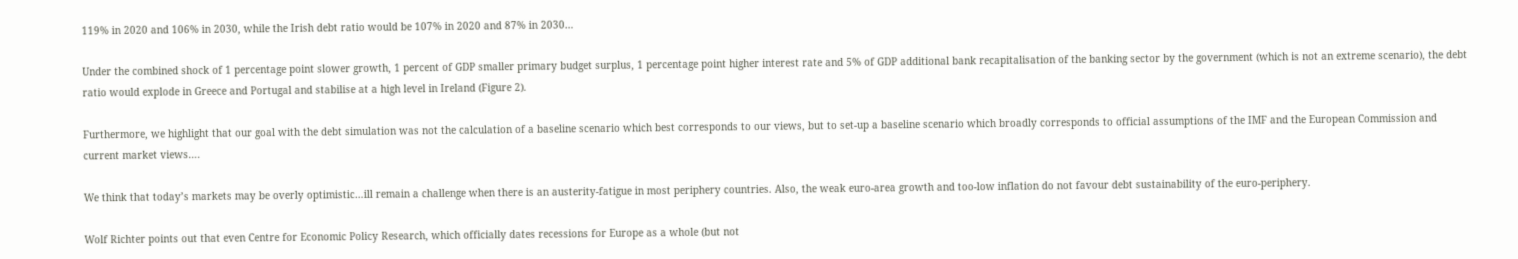119% in 2020 and 106% in 2030, while the Irish debt ratio would be 107% in 2020 and 87% in 2030…

Under the combined shock of 1 percentage point slower growth, 1 percent of GDP smaller primary budget surplus, 1 percentage point higher interest rate and 5% of GDP additional bank recapitalisation of the banking sector by the government (which is not an extreme scenario), the debt ratio would explode in Greece and Portugal and stabilise at a high level in Ireland (Figure 2).

Furthermore, we highlight that our goal with the debt simulation was not the calculation of a baseline scenario which best corresponds to our views, but to set-up a baseline scenario which broadly corresponds to official assumptions of the IMF and the European Commission and current market views….

We think that today’s markets may be overly optimistic…ill remain a challenge when there is an austerity-fatigue in most periphery countries. Also, the weak euro-area growth and too-low inflation do not favour debt sustainability of the euro-periphery.

Wolf Richter points out that even Centre for Economic Policy Research, which officially dates recessions for Europe as a whole (but not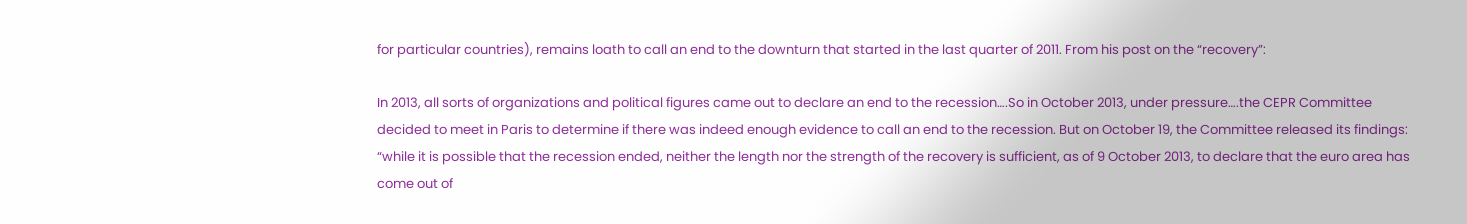for particular countries), remains loath to call an end to the downturn that started in the last quarter of 2011. From his post on the “recovery”:

In 2013, all sorts of organizations and political figures came out to declare an end to the recession….So in October 2013, under pressure….the CEPR Committee decided to meet in Paris to determine if there was indeed enough evidence to call an end to the recession. But on October 19, the Committee released its findings: “while it is possible that the recession ended, neither the length nor the strength of the recovery is sufficient, as of 9 October 2013, to declare that the euro area has come out of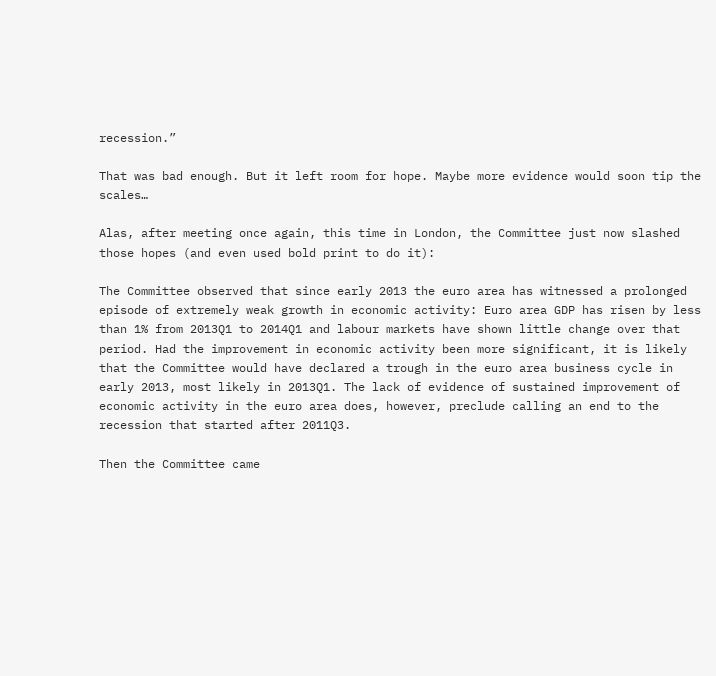recession.”

That was bad enough. But it left room for hope. Maybe more evidence would soon tip the scales…

Alas, after meeting once again, this time in London, the Committee just now slashed those hopes (and even used bold print to do it):

The Committee observed that since early 2013 the euro area has witnessed a prolonged episode of extremely weak growth in economic activity: Euro area GDP has risen by less than 1% from 2013Q1 to 2014Q1 and labour markets have shown little change over that period. Had the improvement in economic activity been more significant, it is likely that the Committee would have declared a trough in the euro area business cycle in early 2013, most likely in 2013Q1. The lack of evidence of sustained improvement of economic activity in the euro area does, however, preclude calling an end to the recession that started after 2011Q3.

Then the Committee came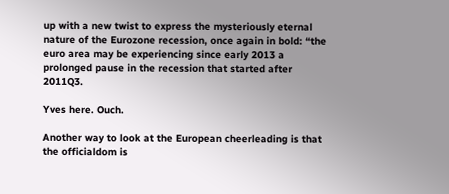up with a new twist to express the mysteriously eternal nature of the Eurozone recession, once again in bold: “the euro area may be experiencing since early 2013 a prolonged pause in the recession that started after 2011Q3.

Yves here. Ouch.

Another way to look at the European cheerleading is that the officialdom is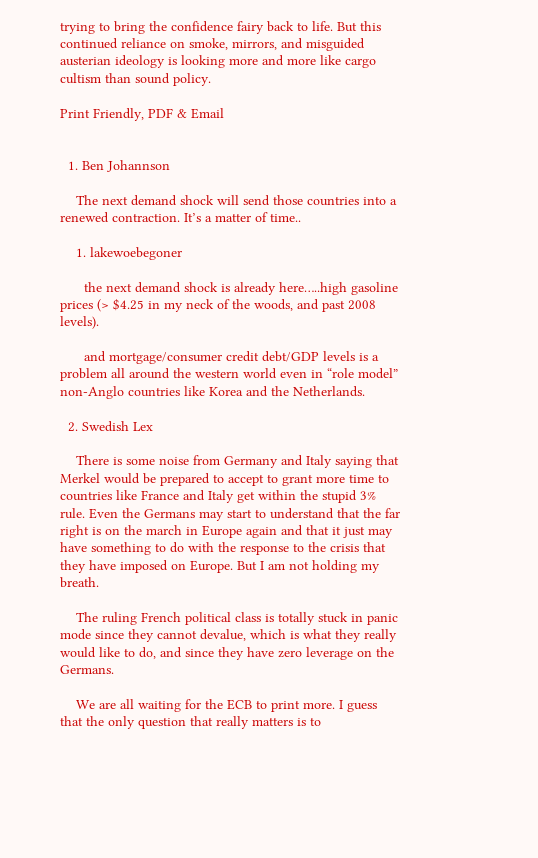trying to bring the confidence fairy back to life. But this continued reliance on smoke, mirrors, and misguided austerian ideology is looking more and more like cargo cultism than sound policy.

Print Friendly, PDF & Email


  1. Ben Johannson

    The next demand shock will send those countries into a renewed contraction. It’s a matter of time..

    1. lakewoebegoner

      the next demand shock is already here…..high gasoline prices (> $4.25 in my neck of the woods, and past 2008 levels).

      and mortgage/consumer credit debt/GDP levels is a problem all around the western world even in “role model” non-Anglo countries like Korea and the Netherlands.

  2. Swedish Lex

    There is some noise from Germany and Italy saying that Merkel would be prepared to accept to grant more time to countries like France and Italy get within the stupid 3% rule. Even the Germans may start to understand that the far right is on the march in Europe again and that it just may have something to do with the response to the crisis that they have imposed on Europe. But I am not holding my breath.

    The ruling French political class is totally stuck in panic mode since they cannot devalue, which is what they really would like to do, and since they have zero leverage on the Germans.

    We are all waiting for the ECB to print more. I guess that the only question that really matters is to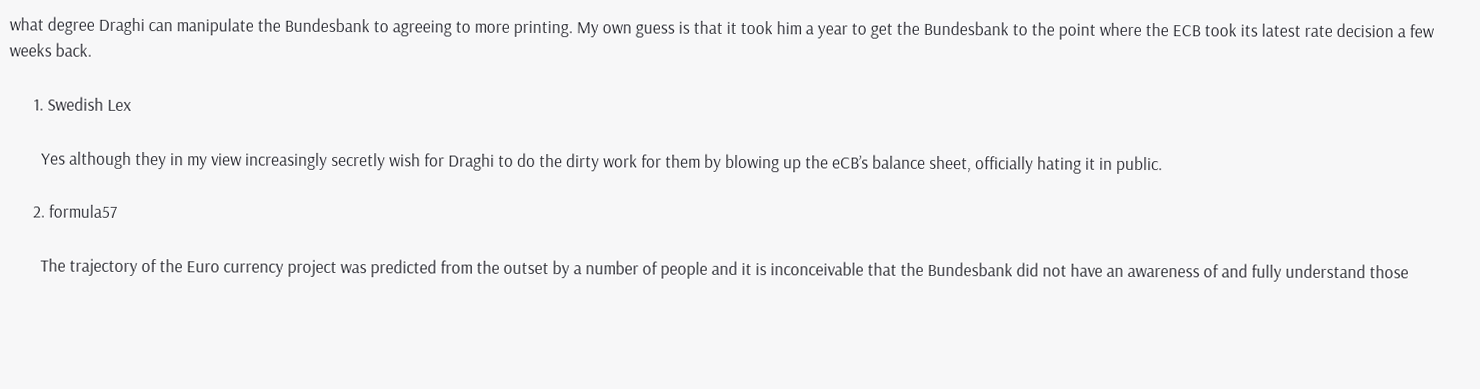what degree Draghi can manipulate the Bundesbank to agreeing to more printing. My own guess is that it took him a year to get the Bundesbank to the point where the ECB took its latest rate decision a few weeks back.

      1. Swedish Lex

        Yes although they in my view increasingly secretly wish for Draghi to do the dirty work for them by blowing up the eCB’s balance sheet, officially hating it in public.

      2. formula57

        The trajectory of the Euro currency project was predicted from the outset by a number of people and it is inconceivable that the Bundesbank did not have an awareness of and fully understand those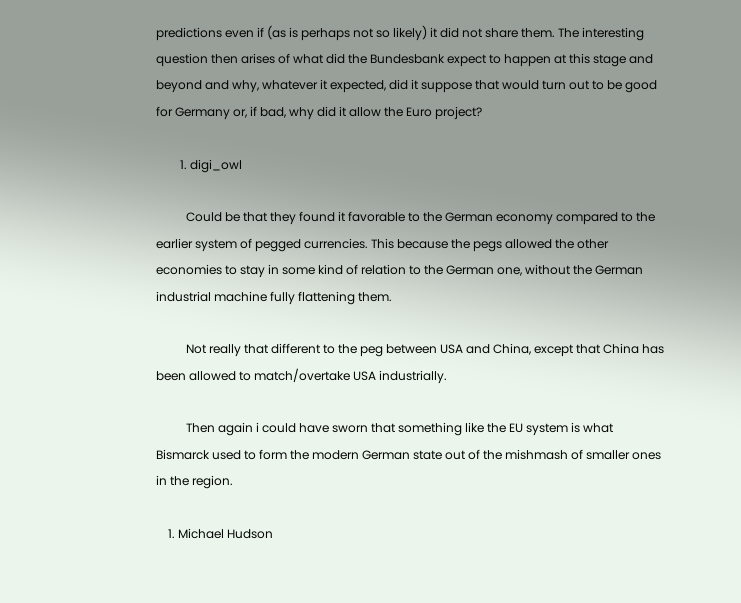predictions even if (as is perhaps not so likely) it did not share them. The interesting question then arises of what did the Bundesbank expect to happen at this stage and beyond and why, whatever it expected, did it suppose that would turn out to be good for Germany or, if bad, why did it allow the Euro project?

        1. digi_owl

          Could be that they found it favorable to the German economy compared to the earlier system of pegged currencies. This because the pegs allowed the other economies to stay in some kind of relation to the German one, without the German industrial machine fully flattening them.

          Not really that different to the peg between USA and China, except that China has been allowed to match/overtake USA industrially.

          Then again i could have sworn that something like the EU system is what Bismarck used to form the modern German state out of the mishmash of smaller ones in the region.

    1. Michael Hudson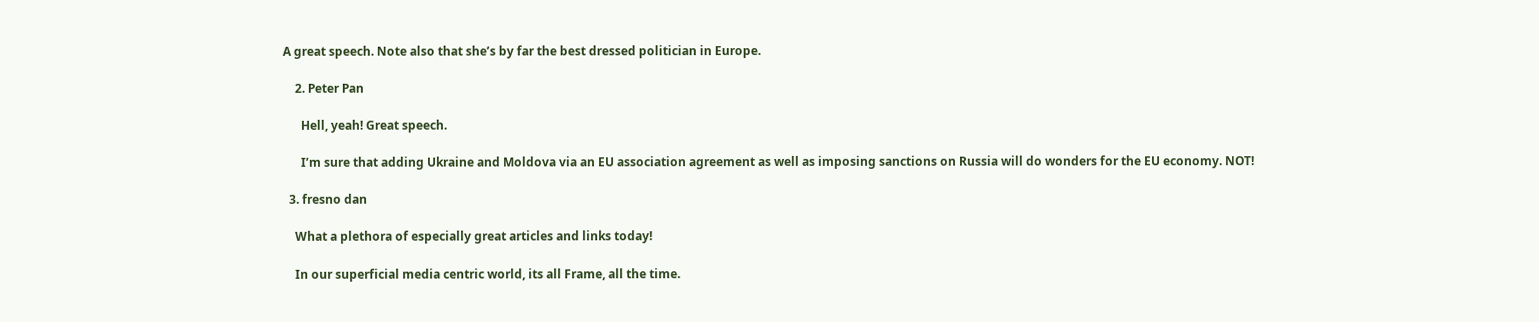A great speech. Note also that she’s by far the best dressed politician in Europe.

    2. Peter Pan

      Hell, yeah! Great speech.

      I’m sure that adding Ukraine and Moldova via an EU association agreement as well as imposing sanctions on Russia will do wonders for the EU economy. NOT!

  3. fresno dan

    What a plethora of especially great articles and links today!

    In our superficial media centric world, its all Frame, all the time.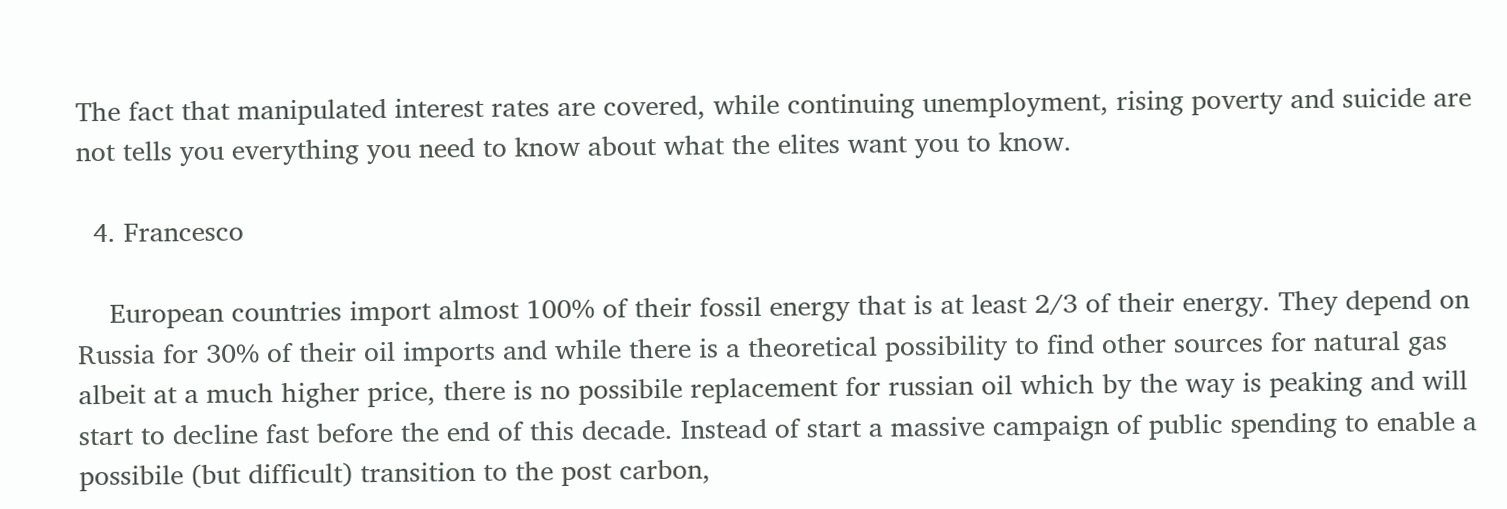The fact that manipulated interest rates are covered, while continuing unemployment, rising poverty and suicide are not tells you everything you need to know about what the elites want you to know.

  4. Francesco

    European countries import almost 100% of their fossil energy that is at least 2/3 of their energy. They depend on Russia for 30% of their oil imports and while there is a theoretical possibility to find other sources for natural gas albeit at a much higher price, there is no possibile replacement for russian oil which by the way is peaking and will start to decline fast before the end of this decade. Instead of start a massive campaign of public spending to enable a possibile (but difficult) transition to the post carbon,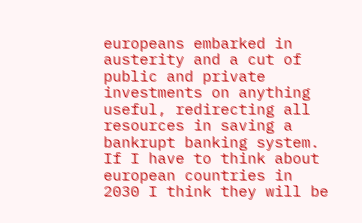europeans embarked in austerity and a cut of public and private investments on anything useful, redirecting all resources in saving a bankrupt banking system. If I have to think about european countries in 2030 I think they will be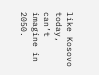like Kosovo today, can’t imagine in 2050.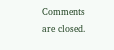Comments are closed.